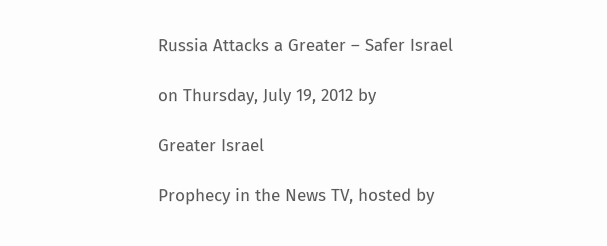Russia Attacks a Greater – Safer Israel

on Thursday, July 19, 2012 by

Greater Israel

Prophecy in the News TV, hosted by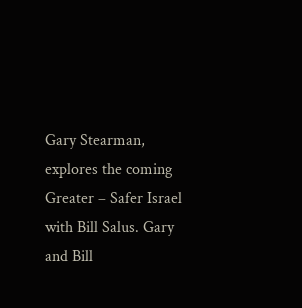Gary Stearman, explores the coming Greater – Safer Israel with Bill Salus. Gary and Bill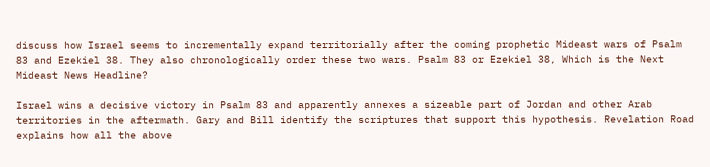discuss how Israel seems to incrementally expand territorially after the coming prophetic Mideast wars of Psalm 83 and Ezekiel 38. They also chronologically order these two wars. Psalm 83 or Ezekiel 38, Which is the Next Mideast News Headline?

Israel wins a decisive victory in Psalm 83 and apparently annexes a sizeable part of Jordan and other Arab territories in the aftermath. Gary and Bill identify the scriptures that support this hypothesis. Revelation Road explains how all the above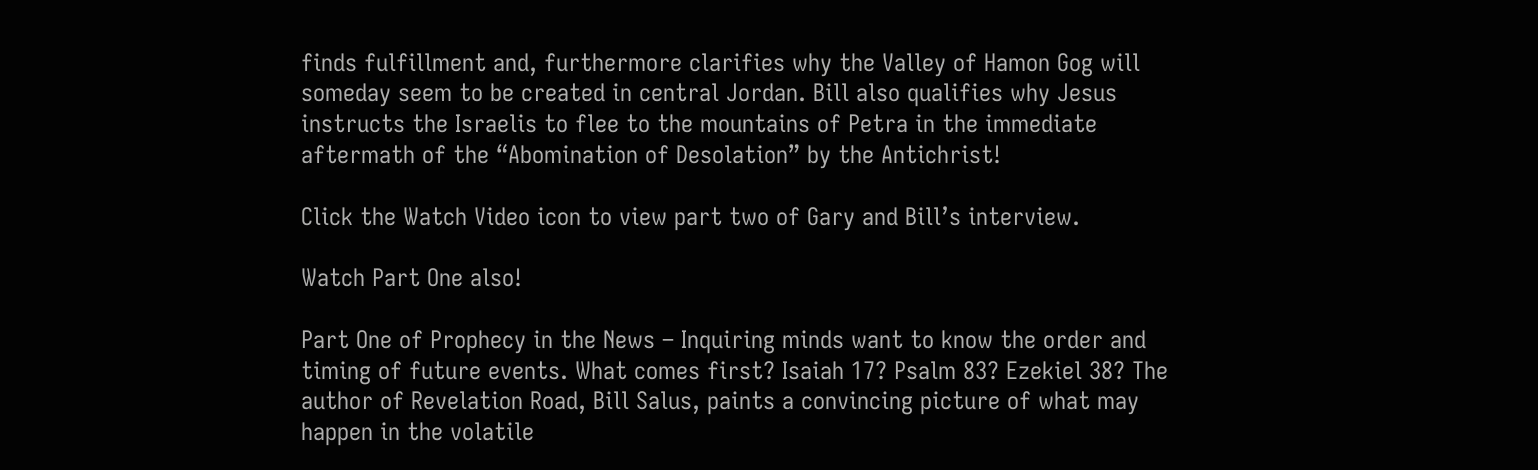finds fulfillment and, furthermore clarifies why the Valley of Hamon Gog will someday seem to be created in central Jordan. Bill also qualifies why Jesus instructs the Israelis to flee to the mountains of Petra in the immediate aftermath of the “Abomination of Desolation” by the Antichrist!

Click the Watch Video icon to view part two of Gary and Bill’s interview.

Watch Part One also!

Part One of Prophecy in the News – Inquiring minds want to know the order and timing of future events. What comes first? Isaiah 17? Psalm 83? Ezekiel 38? The author of Revelation Road, Bill Salus, paints a convincing picture of what may happen in the volatile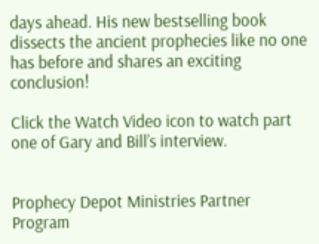days ahead. His new bestselling book dissects the ancient prophecies like no one has before and shares an exciting conclusion!

Click the Watch Video icon to watch part one of Gary and Bill’s interview.


Prophecy Depot Ministries Partner Program